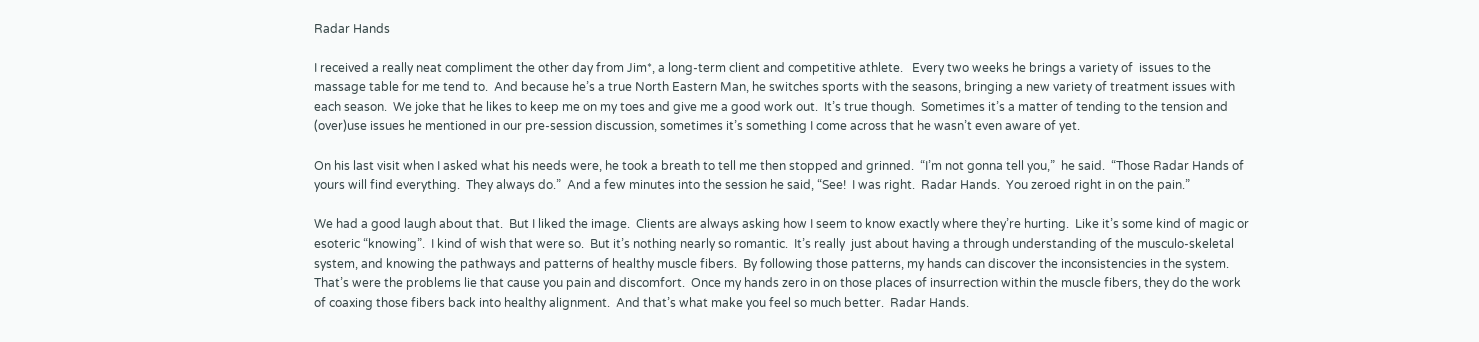Radar Hands

I received a really neat compliment the other day from Jim*, a long-term client and competitive athlete.   Every two weeks he brings a variety of  issues to the massage table for me tend to.  And because he’s a true North Eastern Man, he switches sports with the seasons, bringing a new variety of treatment issues with each season.  We joke that he likes to keep me on my toes and give me a good work out.  It’s true though.  Sometimes it’s a matter of tending to the tension and (over)use issues he mentioned in our pre-session discussion, sometimes it’s something I come across that he wasn’t even aware of yet.

On his last visit when I asked what his needs were, he took a breath to tell me then stopped and grinned.  “I’m not gonna tell you,”  he said.  “Those Radar Hands of yours will find everything.  They always do.”  And a few minutes into the session he said, “See!  I was right.  Radar Hands.  You zeroed right in on the pain.”

We had a good laugh about that.  But I liked the image.  Clients are always asking how I seem to know exactly where they’re hurting.  Like it’s some kind of magic or esoteric “knowing”.  I kind of wish that were so.  But it’s nothing nearly so romantic.  It’s really  just about having a through understanding of the musculo-skeletal system, and knowing the pathways and patterns of healthy muscle fibers.  By following those patterns, my hands can discover the inconsistencies in the system.  That’s were the problems lie that cause you pain and discomfort.  Once my hands zero in on those places of insurrection within the muscle fibers, they do the work of coaxing those fibers back into healthy alignment.  And that’s what make you feel so much better.  Radar Hands.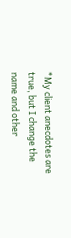*My client anecdotes are true, but I change the name and other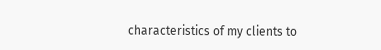characteristics of my clients to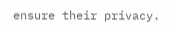ensure their privacy.